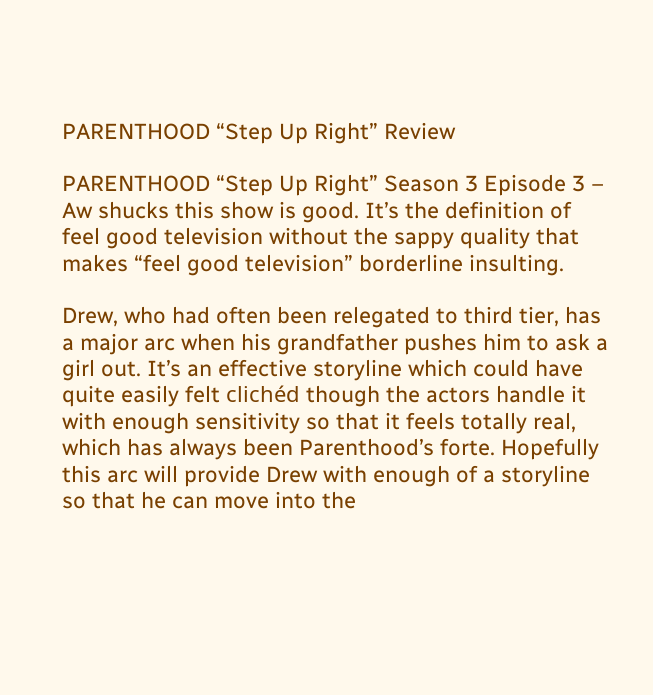PARENTHOOD “Step Up Right” Review

PARENTHOOD “Step Up Right” Season 3 Episode 3 – Aw shucks this show is good. It’s the definition of feel good television without the sappy quality that makes “feel good television” borderline insulting.

Drew, who had often been relegated to third tier, has a major arc when his grandfather pushes him to ask a girl out. It’s an effective storyline which could have quite easily felt clichéd though the actors handle it with enough sensitivity so that it feels totally real, which has always been Parenthood’s forte. Hopefully this arc will provide Drew with enough of a storyline so that he can move into the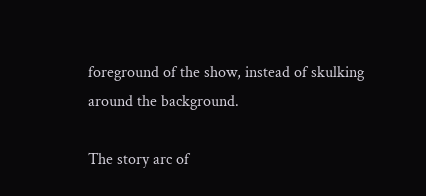foreground of the show, instead of skulking around the background.

The story arc of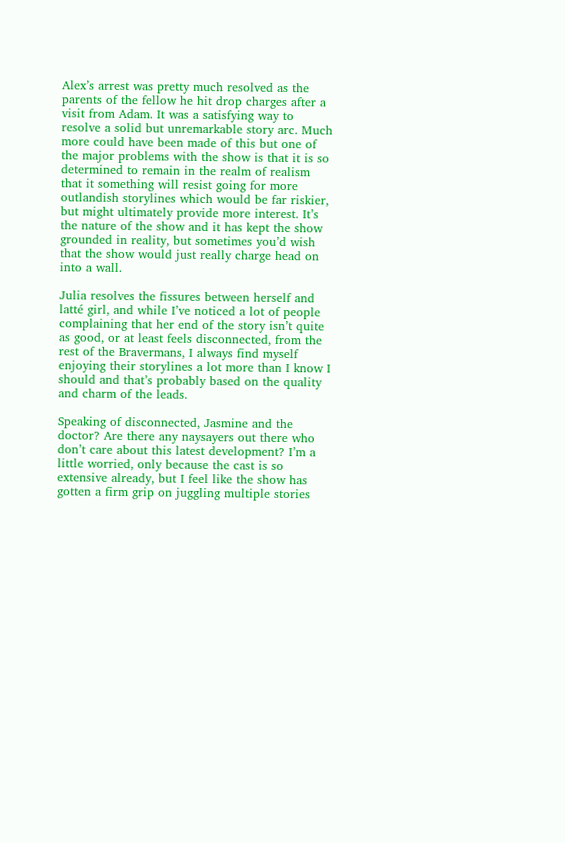Alex’s arrest was pretty much resolved as the parents of the fellow he hit drop charges after a visit from Adam. It was a satisfying way to resolve a solid but unremarkable story arc. Much more could have been made of this but one of the major problems with the show is that it is so determined to remain in the realm of realism that it something will resist going for more outlandish storylines which would be far riskier, but might ultimately provide more interest. It’s the nature of the show and it has kept the show grounded in reality, but sometimes you’d wish that the show would just really charge head on into a wall.

Julia resolves the fissures between herself and latté girl, and while I’ve noticed a lot of people complaining that her end of the story isn’t quite as good, or at least feels disconnected, from the rest of the Bravermans, I always find myself enjoying their storylines a lot more than I know I should and that’s probably based on the quality and charm of the leads.

Speaking of disconnected, Jasmine and the doctor? Are there any naysayers out there who don’t care about this latest development? I’m a little worried, only because the cast is so extensive already, but I feel like the show has gotten a firm grip on juggling multiple stories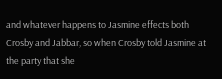and whatever happens to Jasmine effects both Crosby and Jabbar, so when Crosby told Jasmine at the party that she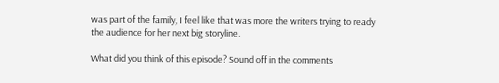was part of the family, I feel like that was more the writers trying to ready the audience for her next big storyline.

What did you think of this episode? Sound off in the comments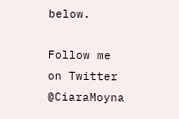below.

Follow me on Twitter @CiaraMoyna